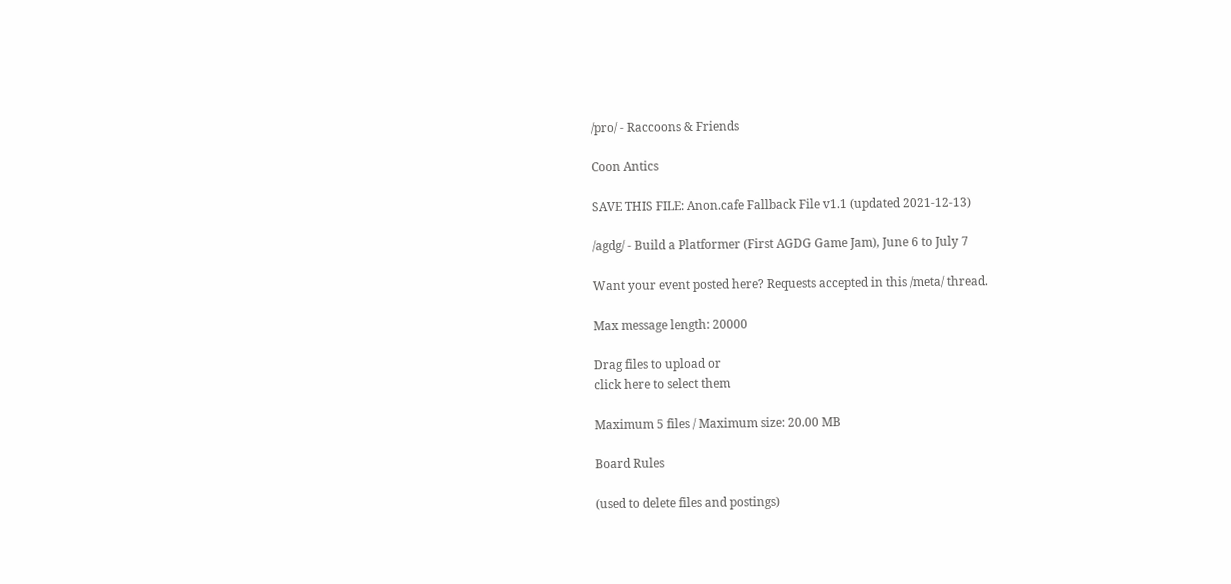/pro/ - Raccoons & Friends

Coon Antics

SAVE THIS FILE: Anon.cafe Fallback File v1.1 (updated 2021-12-13)

/agdg/ - Build a Platformer (First AGDG Game Jam), June 6 to July 7

Want your event posted here? Requests accepted in this /meta/ thread.

Max message length: 20000

Drag files to upload or
click here to select them

Maximum 5 files / Maximum size: 20.00 MB

Board Rules

(used to delete files and postings)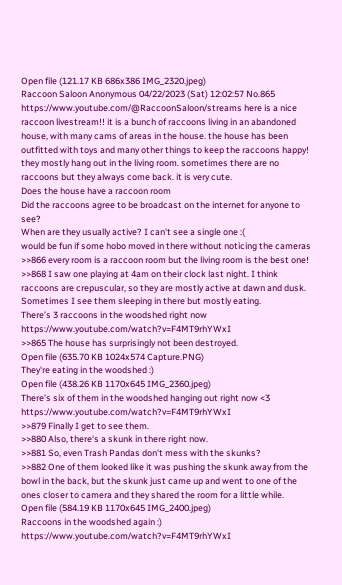Open file (121.17 KB 686x386 IMG_2320.jpeg)
Raccoon Saloon Anonymous 04/22/2023 (Sat) 12:02:57 No.865
https://www.youtube.com/@RaccoonSaloon/streams here is a nice raccoon livestream!! it is a bunch of raccoons living in an abandoned house, with many cams of areas in the house. the house has been outfitted with toys and many other things to keep the raccoons happy! they mostly hang out in the living room. sometimes there are no raccoons but they always come back. it is very cute.
Does the house have a raccoon room
Did the raccoons agree to be broadcast on the internet for anyone to see?
When are they usually active? I can't see a single one :(
would be fun if some hobo moved in there without noticing the cameras
>>866 every room is a raccoon room but the living room is the best one!
>>868 I saw one playing at 4am on their clock last night. I think raccoons are crepuscular, so they are mostly active at dawn and dusk. Sometimes I see them sleeping in there but mostly eating.
There’s 3 raccoons in the woodshed right now https://www.youtube.com/watch?v=F4MT9rhYWxI
>>865 The house has surprisingly not been destroyed.
Open file (635.70 KB 1024x574 Capture.PNG)
They're eating in the woodshed :)
Open file (438.26 KB 1170x645 IMG_2360.jpeg)
There’s six of them in the woodshed hanging out right now <3 https://www.youtube.com/watch?v=F4MT9rhYWxI
>>879 Finally I get to see them.
>>880 Also, there's a skunk in there right now.
>>881 So, even Trash Pandas don't mess with the skunks?
>>882 One of them looked like it was pushing the skunk away from the bowl in the back, but the skunk just came up and went to one of the ones closer to camera and they shared the room for a little while.
Open file (584.19 KB 1170x645 IMG_2400.jpeg)
Raccoons in the woodshed again :) https://www.youtube.com/watch?v=F4MT9rhYWxI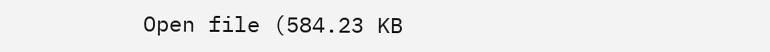Open file (584.23 KB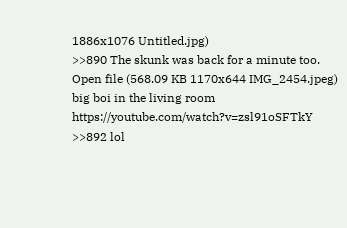1886x1076 Untitled.jpg)
>>890 The skunk was back for a minute too.
Open file (568.09 KB 1170x644 IMG_2454.jpeg)
big boi in the living room https://youtube.com/watch?v=zsl91oSFTkY
>>892 lol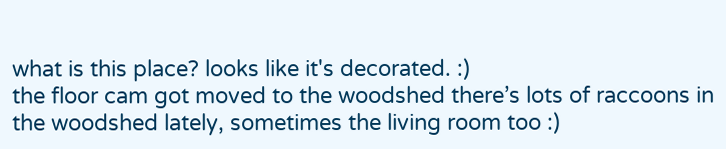what is this place? looks like it's decorated. :)
the floor cam got moved to the woodshed there’s lots of raccoons in the woodshed lately, sometimes the living room too :)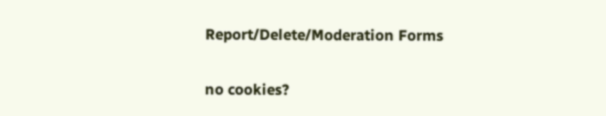Report/Delete/Moderation Forms

no cookies?